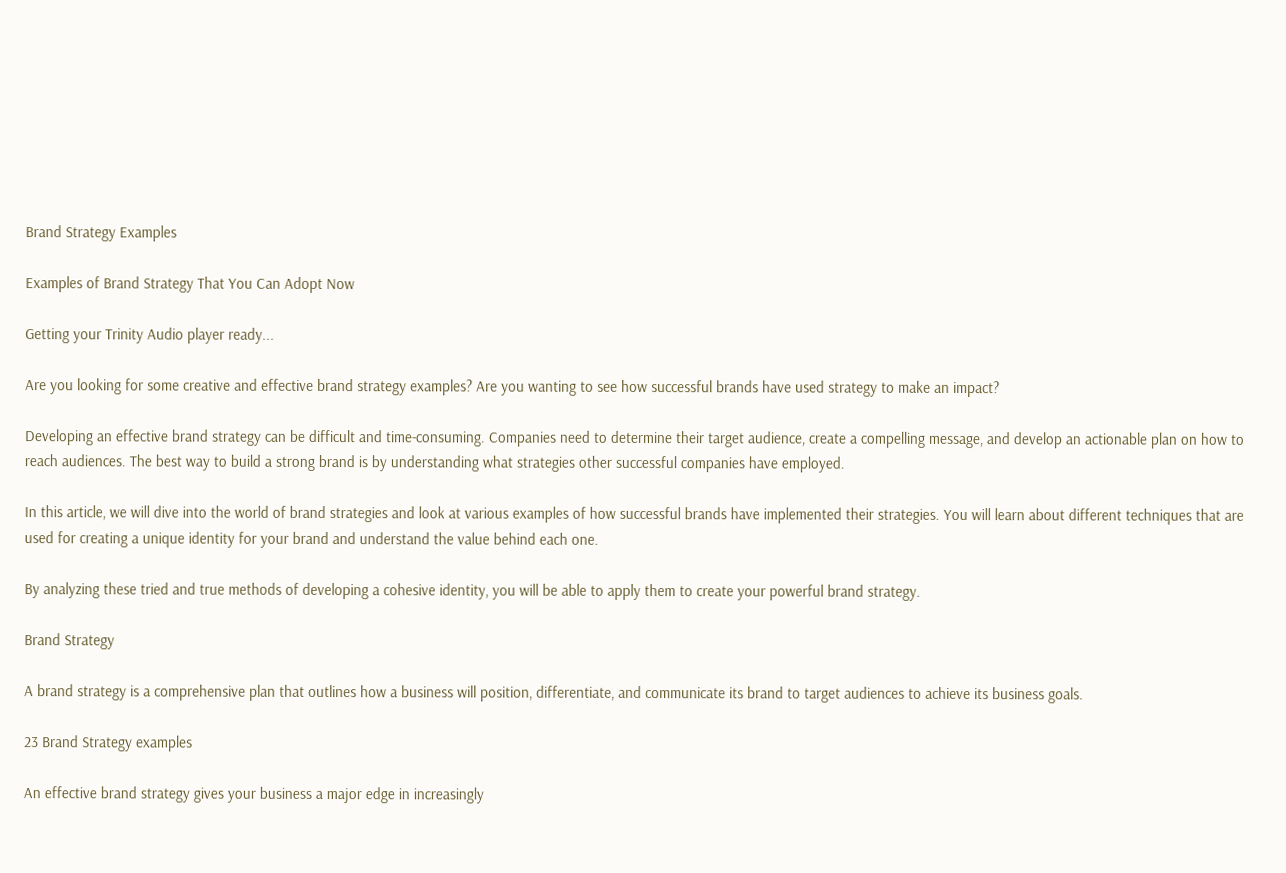Brand Strategy Examples

Examples of Brand Strategy That You Can Adopt Now

Getting your Trinity Audio player ready...

Are you looking for some creative and effective brand strategy examples? Are you wanting to see how successful brands have used strategy to make an impact?

Developing an effective brand strategy can be difficult and time-consuming. Companies need to determine their target audience, create a compelling message, and develop an actionable plan on how to reach audiences. The best way to build a strong brand is by understanding what strategies other successful companies have employed.

In this article, we will dive into the world of brand strategies and look at various examples of how successful brands have implemented their strategies. You will learn about different techniques that are used for creating a unique identity for your brand and understand the value behind each one.

By analyzing these tried and true methods of developing a cohesive identity, you will be able to apply them to create your powerful brand strategy.

Brand Strategy

A brand strategy is a comprehensive plan that outlines how a business will position, differentiate, and communicate its brand to target audiences to achieve its business goals.

23 Brand Strategy examples

An effective brand strategy gives your business a major edge in increasingly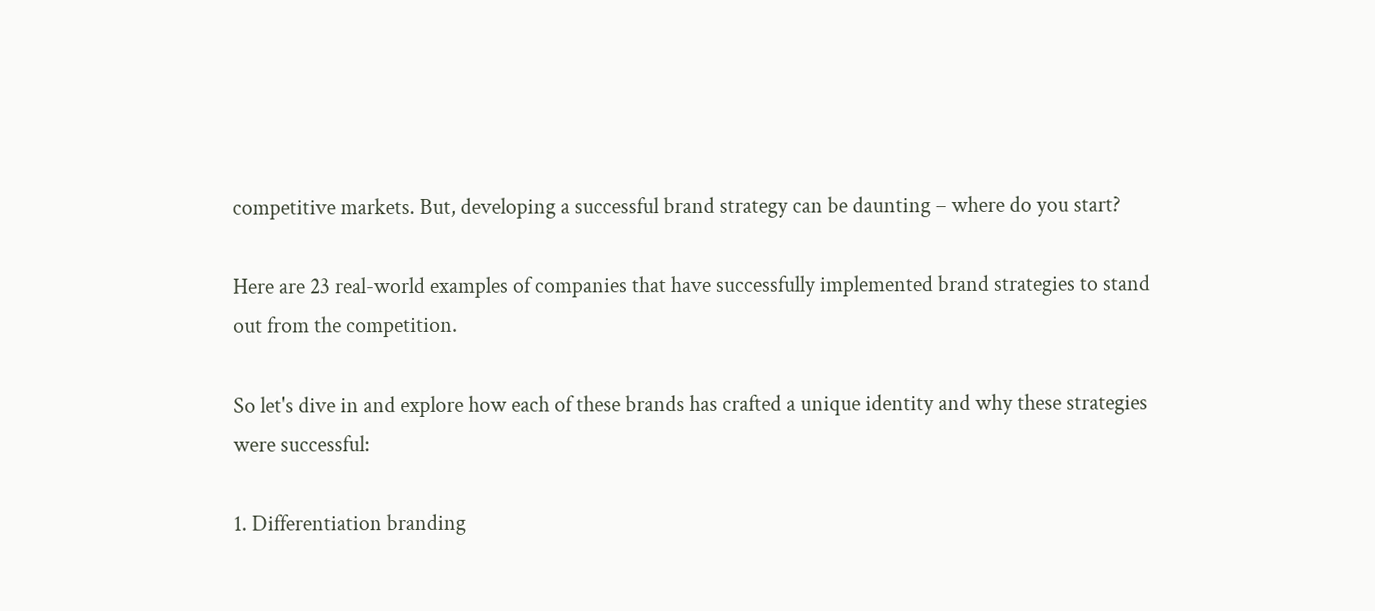competitive markets. But, developing a successful brand strategy can be daunting – where do you start?

Here are 23 real-world examples of companies that have successfully implemented brand strategies to stand out from the competition.

So let's dive in and explore how each of these brands has crafted a unique identity and why these strategies were successful:

1. Differentiation branding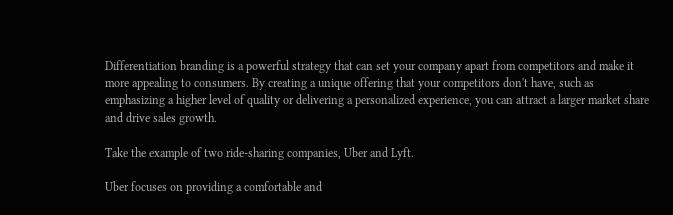Differentiation branding is a powerful strategy that can set your company apart from competitors and make it more appealing to consumers. By creating a unique offering that your competitors don't have, such as emphasizing a higher level of quality or delivering a personalized experience, you can attract a larger market share and drive sales growth.

Take the example of two ride-sharing companies, Uber and Lyft.

Uber focuses on providing a comfortable and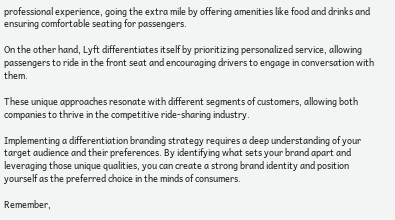professional experience, going the extra mile by offering amenities like food and drinks and ensuring comfortable seating for passengers.

On the other hand, Lyft differentiates itself by prioritizing personalized service, allowing passengers to ride in the front seat and encouraging drivers to engage in conversation with them.

These unique approaches resonate with different segments of customers, allowing both companies to thrive in the competitive ride-sharing industry.

Implementing a differentiation branding strategy requires a deep understanding of your target audience and their preferences. By identifying what sets your brand apart and leveraging those unique qualities, you can create a strong brand identity and position yourself as the preferred choice in the minds of consumers.

Remember,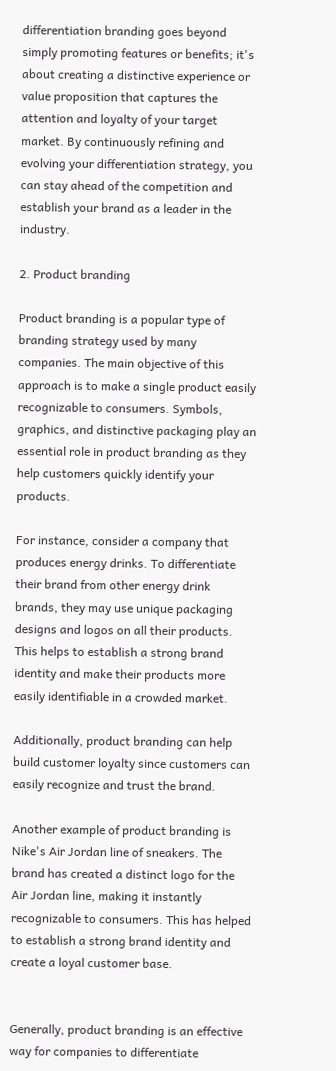differentiation branding goes beyond simply promoting features or benefits; it's about creating a distinctive experience or value proposition that captures the attention and loyalty of your target market. By continuously refining and evolving your differentiation strategy, you can stay ahead of the competition and establish your brand as a leader in the industry.

2. Product branding

Product branding is a popular type of branding strategy used by many companies. The main objective of this approach is to make a single product easily recognizable to consumers. Symbols, graphics, and distinctive packaging play an essential role in product branding as they help customers quickly identify your products.

For instance, consider a company that produces energy drinks. To differentiate their brand from other energy drink brands, they may use unique packaging designs and logos on all their products. This helps to establish a strong brand identity and make their products more easily identifiable in a crowded market.

Additionally, product branding can help build customer loyalty since customers can easily recognize and trust the brand.

Another example of product branding is Nike's Air Jordan line of sneakers. The brand has created a distinct logo for the Air Jordan line, making it instantly recognizable to consumers. This has helped to establish a strong brand identity and create a loyal customer base.


Generally, product branding is an effective way for companies to differentiate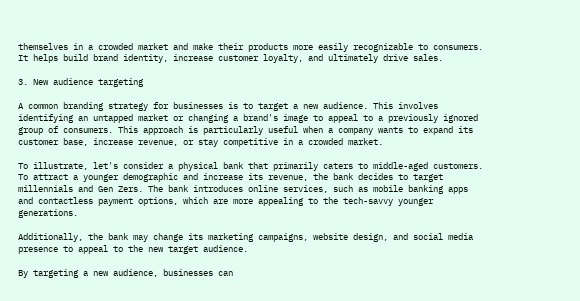themselves in a crowded market and make their products more easily recognizable to consumers. It helps build brand identity, increase customer loyalty, and ultimately drive sales.

3. New audience targeting

A common branding strategy for businesses is to target a new audience. This involves identifying an untapped market or changing a brand's image to appeal to a previously ignored group of consumers. This approach is particularly useful when a company wants to expand its customer base, increase revenue, or stay competitive in a crowded market.

To illustrate, let's consider a physical bank that primarily caters to middle-aged customers. To attract a younger demographic and increase its revenue, the bank decides to target millennials and Gen Zers. The bank introduces online services, such as mobile banking apps and contactless payment options, which are more appealing to the tech-savvy younger generations.

Additionally, the bank may change its marketing campaigns, website design, and social media presence to appeal to the new target audience.

By targeting a new audience, businesses can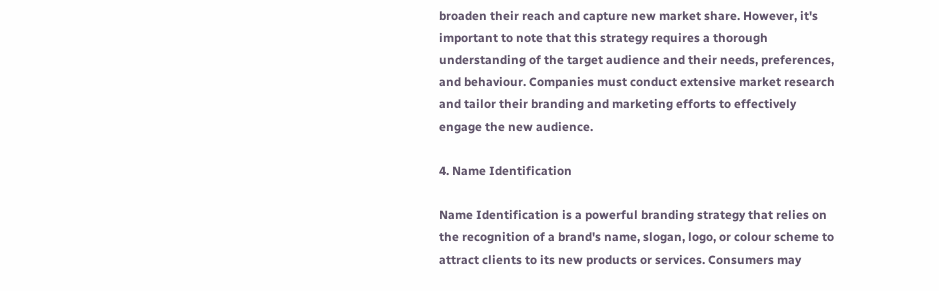broaden their reach and capture new market share. However, it's important to note that this strategy requires a thorough understanding of the target audience and their needs, preferences, and behaviour. Companies must conduct extensive market research and tailor their branding and marketing efforts to effectively engage the new audience.

4. Name Identification

Name Identification is a powerful branding strategy that relies on the recognition of a brand's name, slogan, logo, or colour scheme to attract clients to its new products or services. Consumers may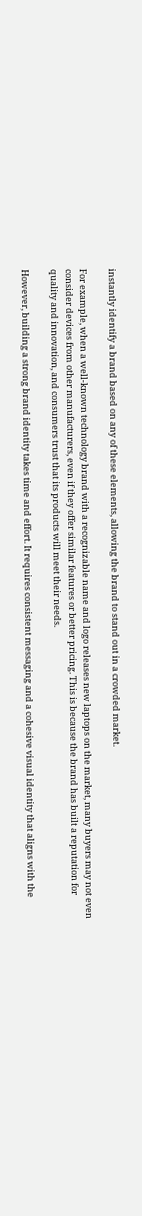instantly identify a brand based on any of these elements, allowing the brand to stand out in a crowded market.

For example, when a well-known technology brand with a recognizable name and logo releases new laptops on the market, many buyers may not even consider devices from other manufacturers, even if they offer similar features or better pricing. This is because the brand has built a reputation for quality and innovation, and consumers trust that its products will meet their needs.

However, building a strong brand identity takes time and effort. It requires consistent messaging and a cohesive visual identity that aligns with the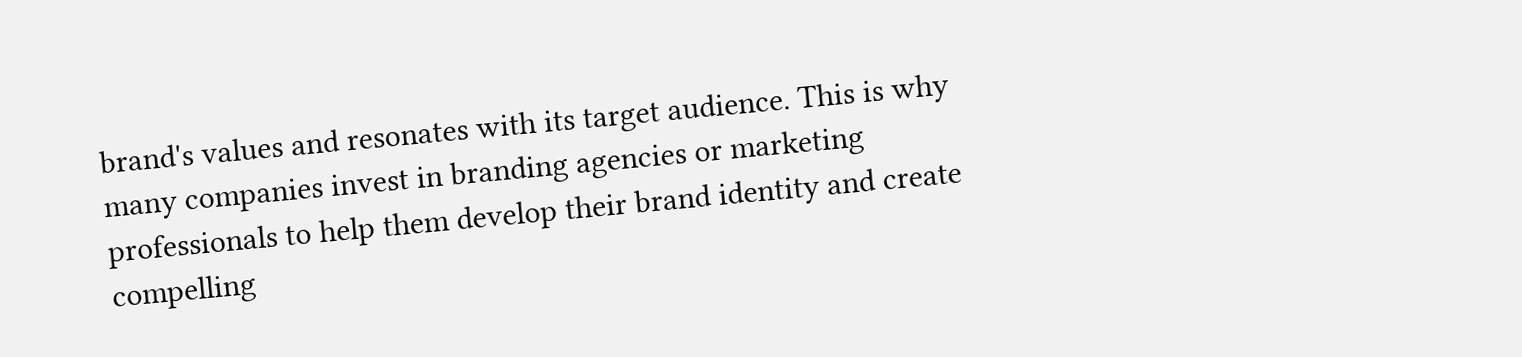brand's values and resonates with its target audience. This is why many companies invest in branding agencies or marketing professionals to help them develop their brand identity and create compelling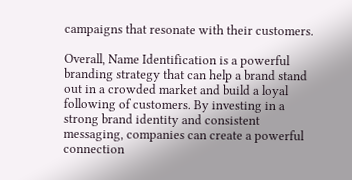campaigns that resonate with their customers.

Overall, Name Identification is a powerful branding strategy that can help a brand stand out in a crowded market and build a loyal following of customers. By investing in a strong brand identity and consistent messaging, companies can create a powerful connection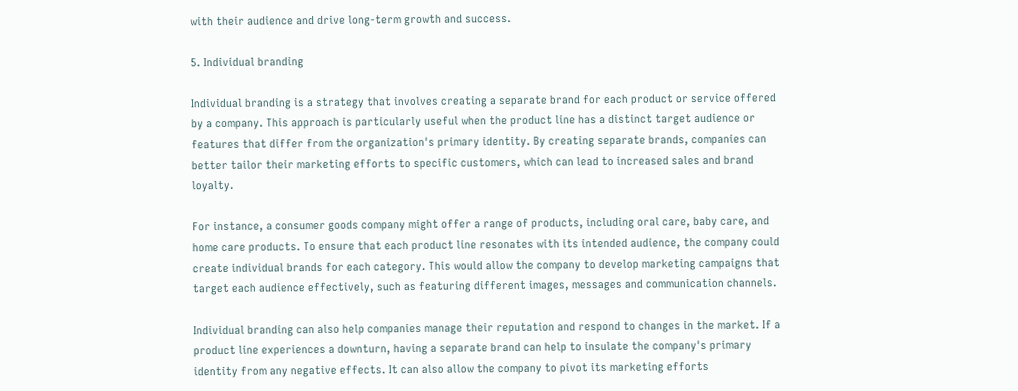with their audience and drive long-term growth and success.

5. Individual branding

Individual branding is a strategy that involves creating a separate brand for each product or service offered by a company. This approach is particularly useful when the product line has a distinct target audience or features that differ from the organization's primary identity. By creating separate brands, companies can better tailor their marketing efforts to specific customers, which can lead to increased sales and brand loyalty.

For instance, a consumer goods company might offer a range of products, including oral care, baby care, and home care products. To ensure that each product line resonates with its intended audience, the company could create individual brands for each category. This would allow the company to develop marketing campaigns that target each audience effectively, such as featuring different images, messages and communication channels.

Individual branding can also help companies manage their reputation and respond to changes in the market. If a product line experiences a downturn, having a separate brand can help to insulate the company's primary identity from any negative effects. It can also allow the company to pivot its marketing efforts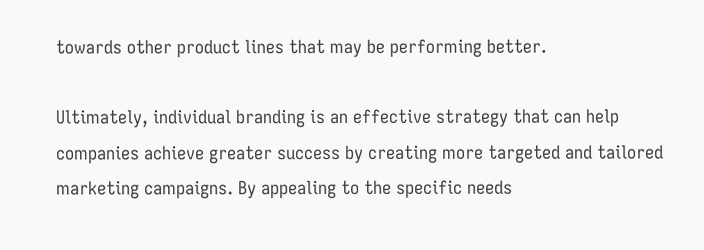towards other product lines that may be performing better.

Ultimately, individual branding is an effective strategy that can help companies achieve greater success by creating more targeted and tailored marketing campaigns. By appealing to the specific needs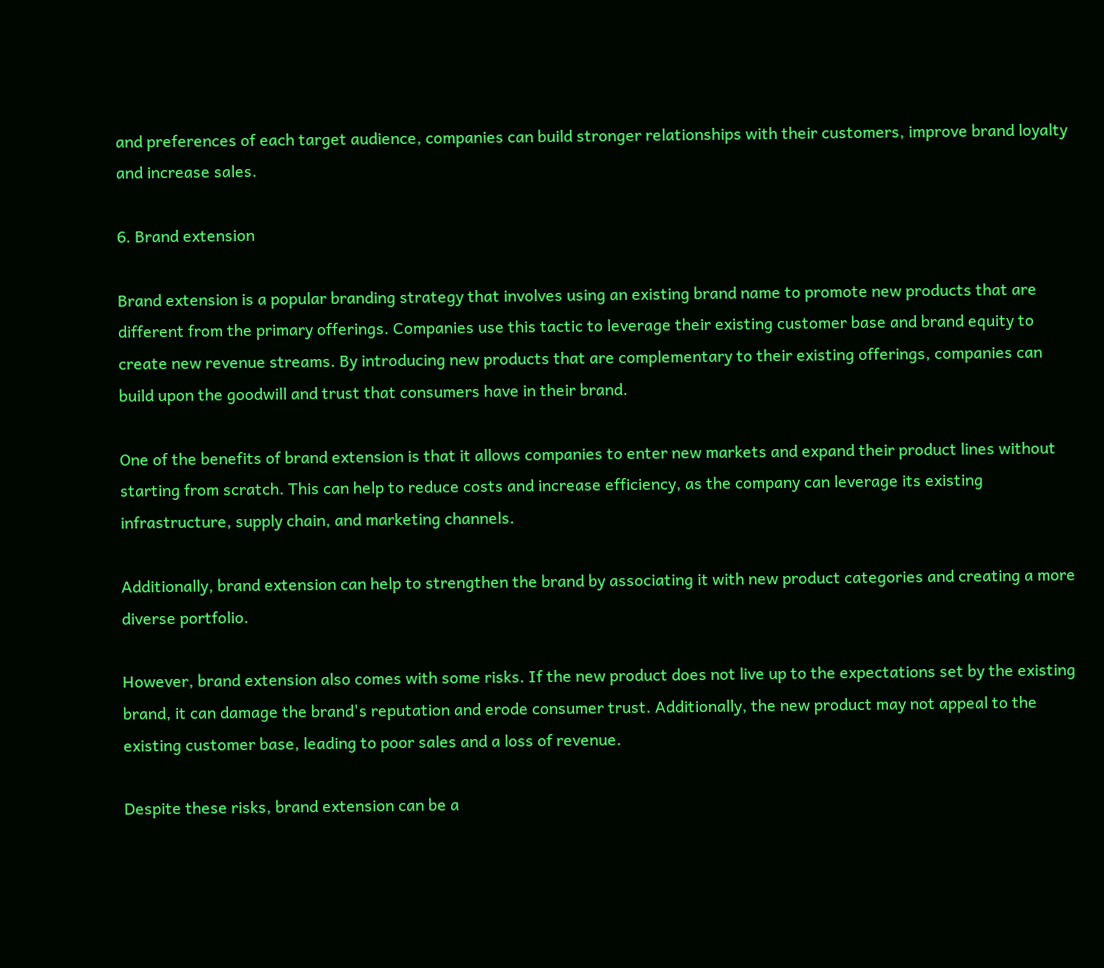and preferences of each target audience, companies can build stronger relationships with their customers, improve brand loyalty and increase sales.

6. Brand extension

Brand extension is a popular branding strategy that involves using an existing brand name to promote new products that are different from the primary offerings. Companies use this tactic to leverage their existing customer base and brand equity to create new revenue streams. By introducing new products that are complementary to their existing offerings, companies can build upon the goodwill and trust that consumers have in their brand.

One of the benefits of brand extension is that it allows companies to enter new markets and expand their product lines without starting from scratch. This can help to reduce costs and increase efficiency, as the company can leverage its existing infrastructure, supply chain, and marketing channels.

Additionally, brand extension can help to strengthen the brand by associating it with new product categories and creating a more diverse portfolio.

However, brand extension also comes with some risks. If the new product does not live up to the expectations set by the existing brand, it can damage the brand's reputation and erode consumer trust. Additionally, the new product may not appeal to the existing customer base, leading to poor sales and a loss of revenue.

Despite these risks, brand extension can be a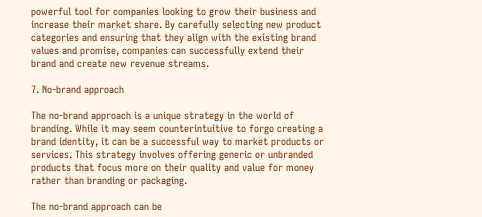powerful tool for companies looking to grow their business and increase their market share. By carefully selecting new product categories and ensuring that they align with the existing brand values and promise, companies can successfully extend their brand and create new revenue streams.

7. No-brand approach

The no-brand approach is a unique strategy in the world of branding. While it may seem counterintuitive to forgo creating a brand identity, it can be a successful way to market products or services. This strategy involves offering generic or unbranded products that focus more on their quality and value for money rather than branding or packaging.

The no-brand approach can be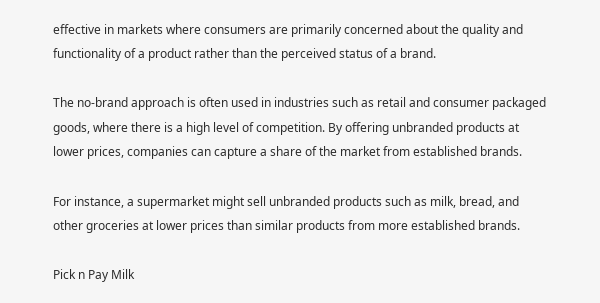effective in markets where consumers are primarily concerned about the quality and functionality of a product rather than the perceived status of a brand.

The no-brand approach is often used in industries such as retail and consumer packaged goods, where there is a high level of competition. By offering unbranded products at lower prices, companies can capture a share of the market from established brands.

For instance, a supermarket might sell unbranded products such as milk, bread, and other groceries at lower prices than similar products from more established brands.

Pick n Pay Milk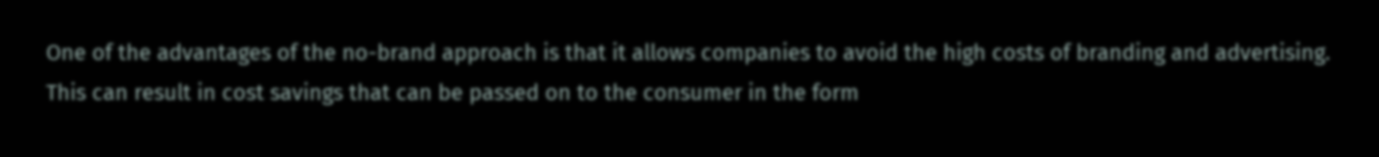One of the advantages of the no-brand approach is that it allows companies to avoid the high costs of branding and advertising. This can result in cost savings that can be passed on to the consumer in the form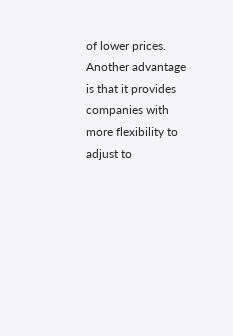of lower prices. Another advantage is that it provides companies with more flexibility to adjust to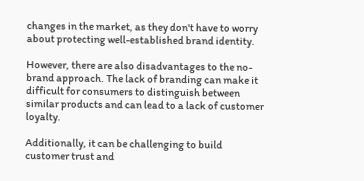changes in the market, as they don't have to worry about protecting well-established brand identity.

However, there are also disadvantages to the no-brand approach. The lack of branding can make it difficult for consumers to distinguish between similar products and can lead to a lack of customer loyalty.

Additionally, it can be challenging to build customer trust and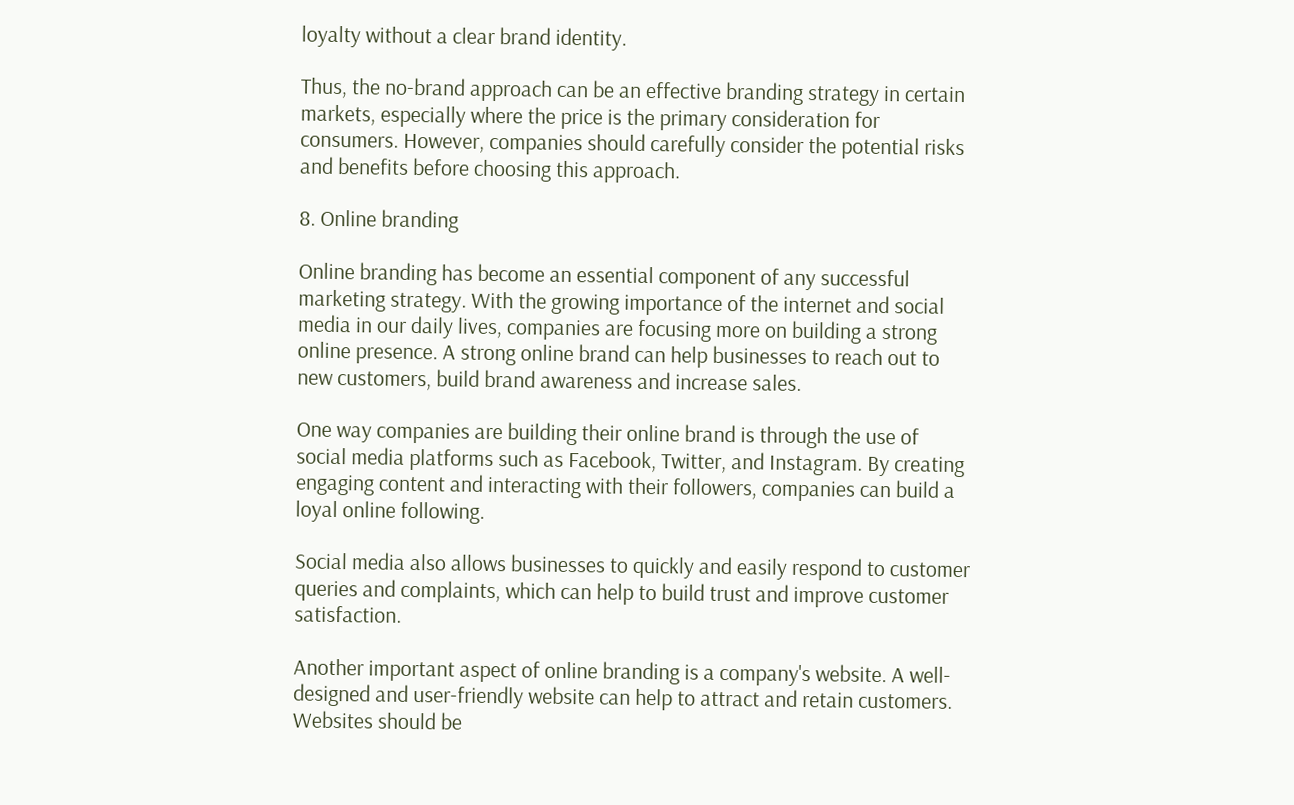loyalty without a clear brand identity.

Thus, the no-brand approach can be an effective branding strategy in certain markets, especially where the price is the primary consideration for consumers. However, companies should carefully consider the potential risks and benefits before choosing this approach.

8. Online branding

Online branding has become an essential component of any successful marketing strategy. With the growing importance of the internet and social media in our daily lives, companies are focusing more on building a strong online presence. A strong online brand can help businesses to reach out to new customers, build brand awareness and increase sales.

One way companies are building their online brand is through the use of social media platforms such as Facebook, Twitter, and Instagram. By creating engaging content and interacting with their followers, companies can build a loyal online following.

Social media also allows businesses to quickly and easily respond to customer queries and complaints, which can help to build trust and improve customer satisfaction.

Another important aspect of online branding is a company's website. A well-designed and user-friendly website can help to attract and retain customers. Websites should be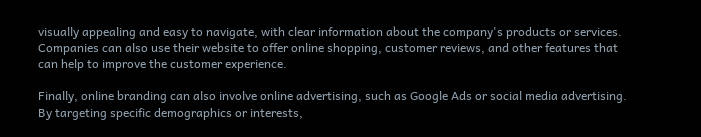visually appealing and easy to navigate, with clear information about the company's products or services. Companies can also use their website to offer online shopping, customer reviews, and other features that can help to improve the customer experience.

Finally, online branding can also involve online advertising, such as Google Ads or social media advertising. By targeting specific demographics or interests,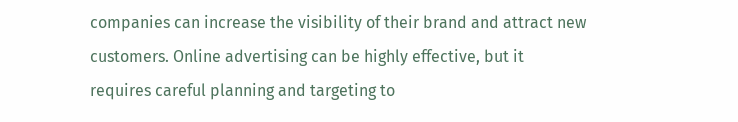companies can increase the visibility of their brand and attract new customers. Online advertising can be highly effective, but it requires careful planning and targeting to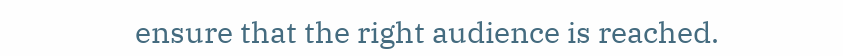ensure that the right audience is reached.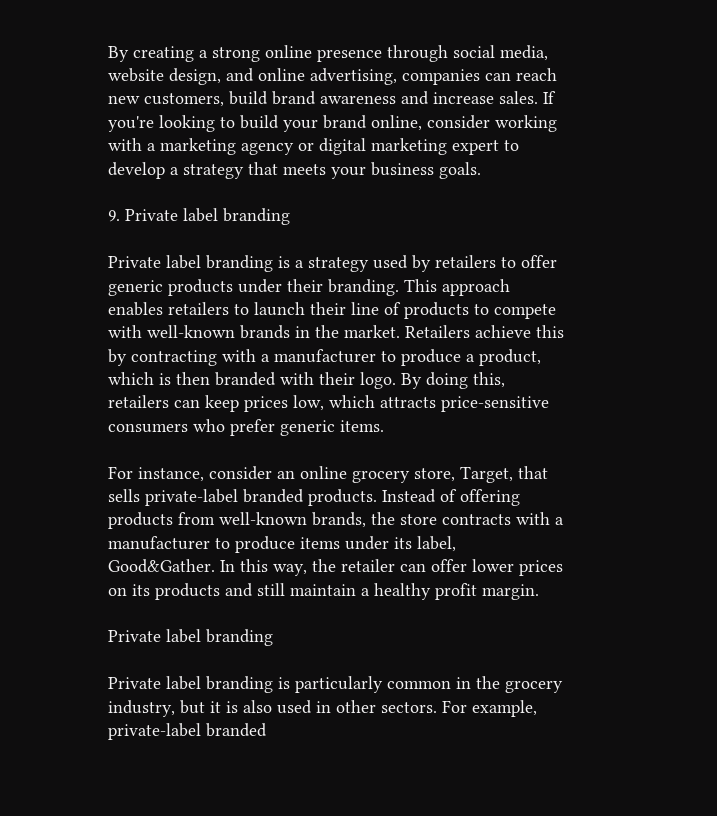By creating a strong online presence through social media, website design, and online advertising, companies can reach new customers, build brand awareness and increase sales. If you're looking to build your brand online, consider working with a marketing agency or digital marketing expert to develop a strategy that meets your business goals.

9. Private label branding

Private label branding is a strategy used by retailers to offer generic products under their branding. This approach enables retailers to launch their line of products to compete with well-known brands in the market. Retailers achieve this by contracting with a manufacturer to produce a product, which is then branded with their logo. By doing this, retailers can keep prices low, which attracts price-sensitive consumers who prefer generic items.

For instance, consider an online grocery store, Target, that sells private-label branded products. Instead of offering products from well-known brands, the store contracts with a manufacturer to produce items under its label, Good&Gather. In this way, the retailer can offer lower prices on its products and still maintain a healthy profit margin.

Private label branding

Private label branding is particularly common in the grocery industry, but it is also used in other sectors. For example, private-label branded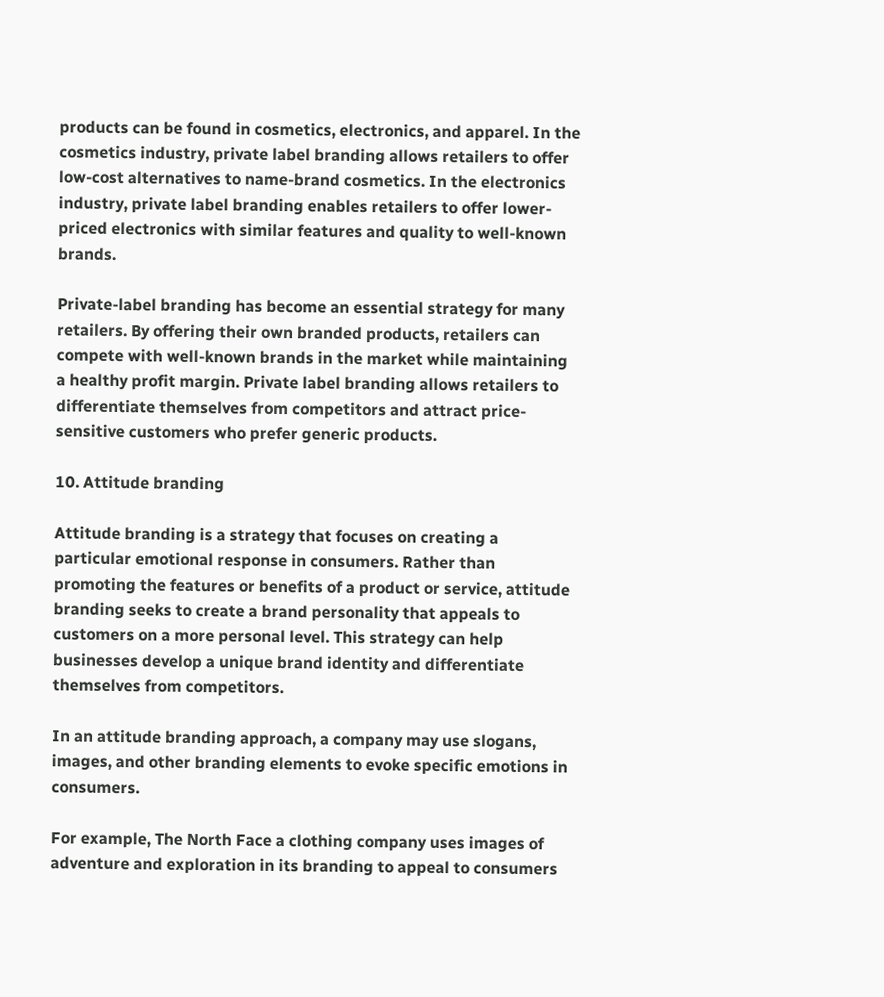products can be found in cosmetics, electronics, and apparel. In the cosmetics industry, private label branding allows retailers to offer low-cost alternatives to name-brand cosmetics. In the electronics industry, private label branding enables retailers to offer lower-priced electronics with similar features and quality to well-known brands.

Private-label branding has become an essential strategy for many retailers. By offering their own branded products, retailers can compete with well-known brands in the market while maintaining a healthy profit margin. Private label branding allows retailers to differentiate themselves from competitors and attract price-sensitive customers who prefer generic products.

10. Attitude branding

Attitude branding is a strategy that focuses on creating a particular emotional response in consumers. Rather than promoting the features or benefits of a product or service, attitude branding seeks to create a brand personality that appeals to customers on a more personal level. This strategy can help businesses develop a unique brand identity and differentiate themselves from competitors.

In an attitude branding approach, a company may use slogans, images, and other branding elements to evoke specific emotions in consumers.

For example, The North Face a clothing company uses images of adventure and exploration in its branding to appeal to consumers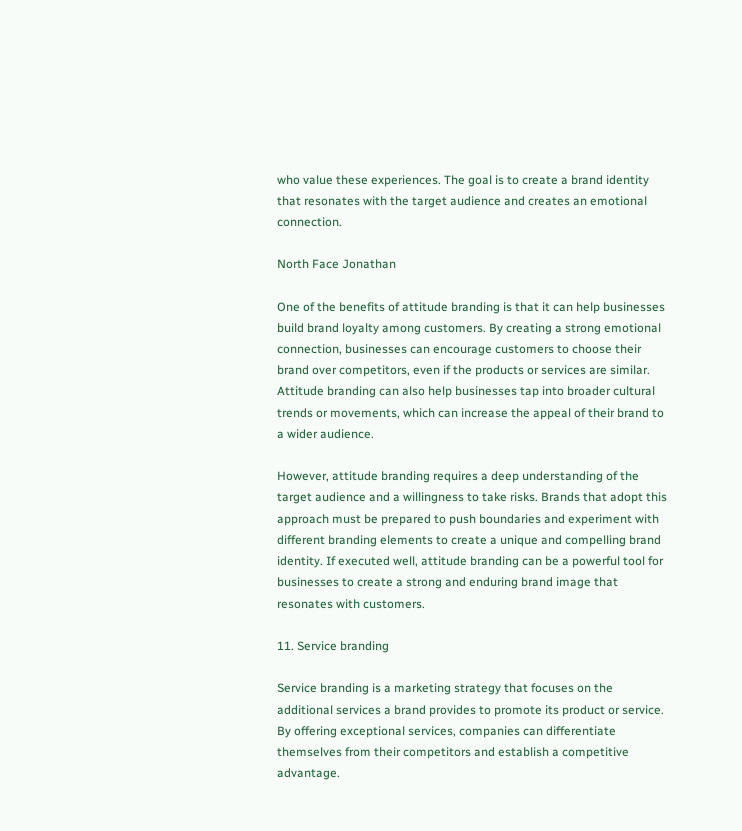who value these experiences. The goal is to create a brand identity that resonates with the target audience and creates an emotional connection.

North Face Jonathan

One of the benefits of attitude branding is that it can help businesses build brand loyalty among customers. By creating a strong emotional connection, businesses can encourage customers to choose their brand over competitors, even if the products or services are similar. Attitude branding can also help businesses tap into broader cultural trends or movements, which can increase the appeal of their brand to a wider audience.

However, attitude branding requires a deep understanding of the target audience and a willingness to take risks. Brands that adopt this approach must be prepared to push boundaries and experiment with different branding elements to create a unique and compelling brand identity. If executed well, attitude branding can be a powerful tool for businesses to create a strong and enduring brand image that resonates with customers.

11. Service branding

Service branding is a marketing strategy that focuses on the additional services a brand provides to promote its product or service. By offering exceptional services, companies can differentiate themselves from their competitors and establish a competitive advantage.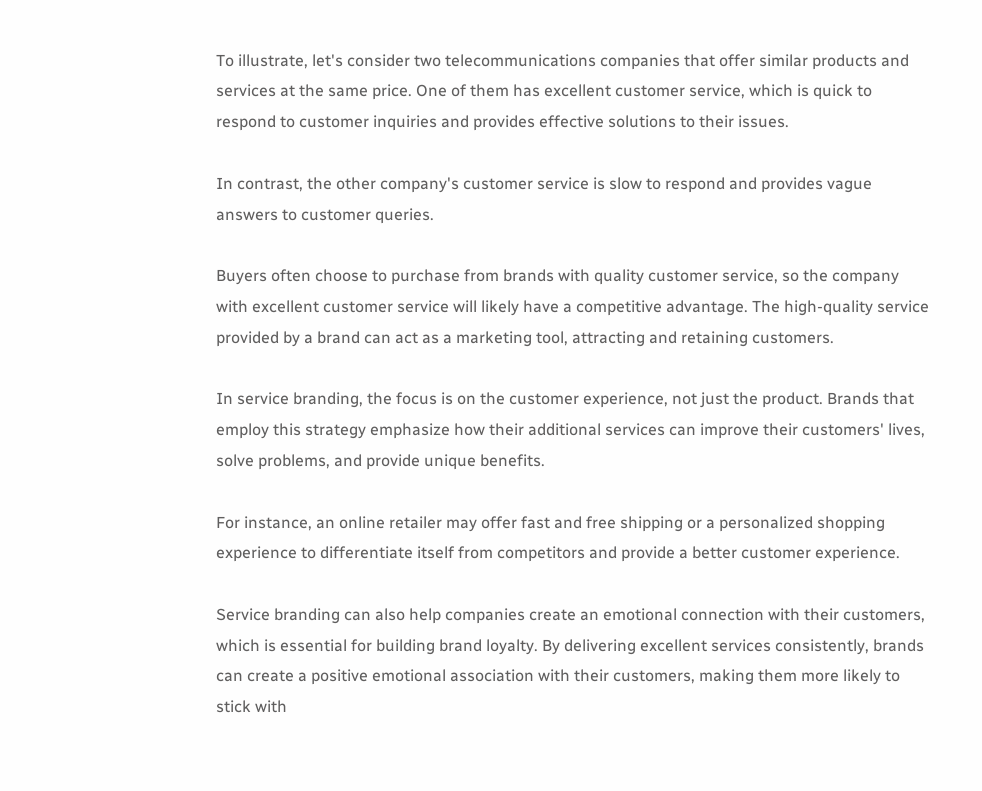To illustrate, let's consider two telecommunications companies that offer similar products and services at the same price. One of them has excellent customer service, which is quick to respond to customer inquiries and provides effective solutions to their issues.

In contrast, the other company's customer service is slow to respond and provides vague answers to customer queries.

Buyers often choose to purchase from brands with quality customer service, so the company with excellent customer service will likely have a competitive advantage. The high-quality service provided by a brand can act as a marketing tool, attracting and retaining customers.

In service branding, the focus is on the customer experience, not just the product. Brands that employ this strategy emphasize how their additional services can improve their customers' lives, solve problems, and provide unique benefits.

For instance, an online retailer may offer fast and free shipping or a personalized shopping experience to differentiate itself from competitors and provide a better customer experience.

Service branding can also help companies create an emotional connection with their customers, which is essential for building brand loyalty. By delivering excellent services consistently, brands can create a positive emotional association with their customers, making them more likely to stick with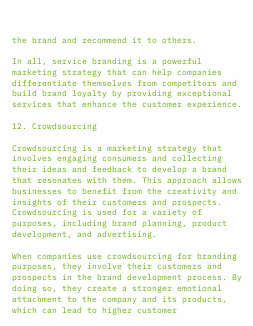the brand and recommend it to others.

In all, service branding is a powerful marketing strategy that can help companies differentiate themselves from competitors and build brand loyalty by providing exceptional services that enhance the customer experience.

12. Crowdsourcing

Crowdsourcing is a marketing strategy that involves engaging consumers and collecting their ideas and feedback to develop a brand that resonates with them. This approach allows businesses to benefit from the creativity and insights of their customers and prospects. Crowdsourcing is used for a variety of purposes, including brand planning, product development, and advertising.

When companies use crowdsourcing for branding purposes, they involve their customers and prospects in the brand development process. By doing so, they create a stronger emotional attachment to the company and its products, which can lead to higher customer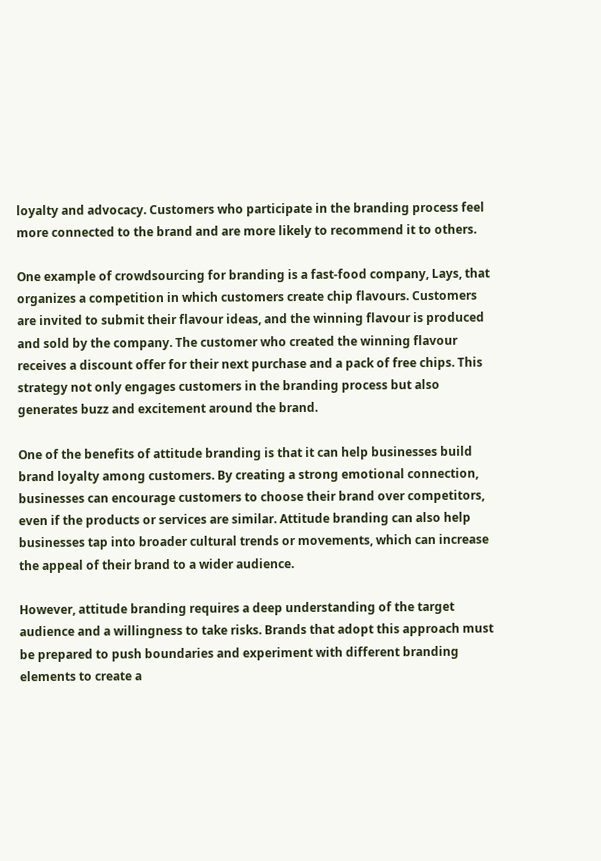loyalty and advocacy. Customers who participate in the branding process feel more connected to the brand and are more likely to recommend it to others.

One example of crowdsourcing for branding is a fast-food company, Lays, that organizes a competition in which customers create chip flavours. Customers are invited to submit their flavour ideas, and the winning flavour is produced and sold by the company. The customer who created the winning flavour receives a discount offer for their next purchase and a pack of free chips. This strategy not only engages customers in the branding process but also generates buzz and excitement around the brand.

One of the benefits of attitude branding is that it can help businesses build brand loyalty among customers. By creating a strong emotional connection, businesses can encourage customers to choose their brand over competitors, even if the products or services are similar. Attitude branding can also help businesses tap into broader cultural trends or movements, which can increase the appeal of their brand to a wider audience.

However, attitude branding requires a deep understanding of the target audience and a willingness to take risks. Brands that adopt this approach must be prepared to push boundaries and experiment with different branding elements to create a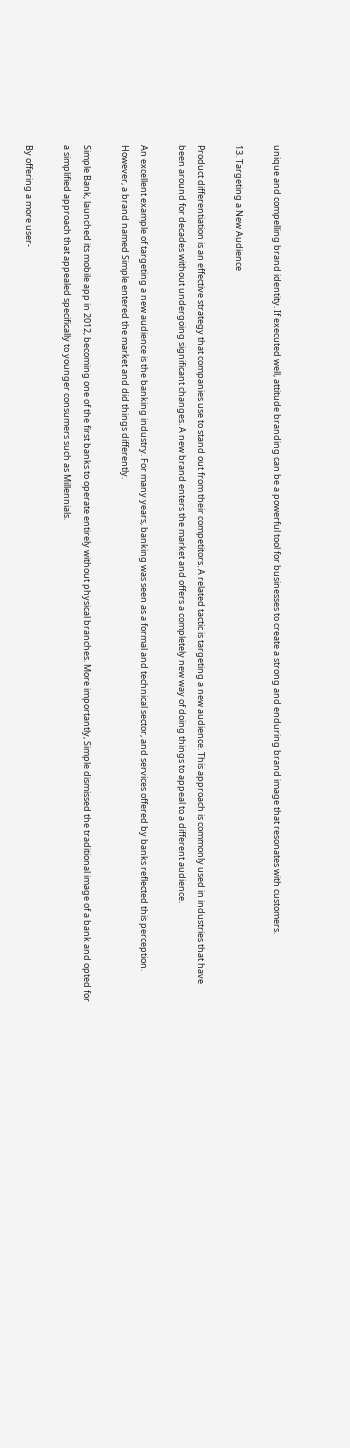unique and compelling brand identity. If executed well, attitude branding can be a powerful tool for businesses to create a strong and enduring brand image that resonates with customers.

13. Targeting a New Audience

Product differentiation is an effective strategy that companies use to stand out from their competitors. A related tactic is targeting a new audience. This approach is commonly used in industries that have been around for decades without undergoing significant changes. A new brand enters the market and offers a completely new way of doing things to appeal to a different audience.

An excellent example of targeting a new audience is the banking industry. For many years, banking was seen as a formal and technical sector, and services offered by banks reflected this perception. However, a brand named Simple entered the market and did things differently.

Simple Bank, launched its mobile app in 2012, becoming one of the first banks to operate entirely without physical branches. More importantly, Simple dismissed the traditional image of a bank and opted for a simplified approach that appealed specifically to younger consumers such as Millennials.

By offering a more user-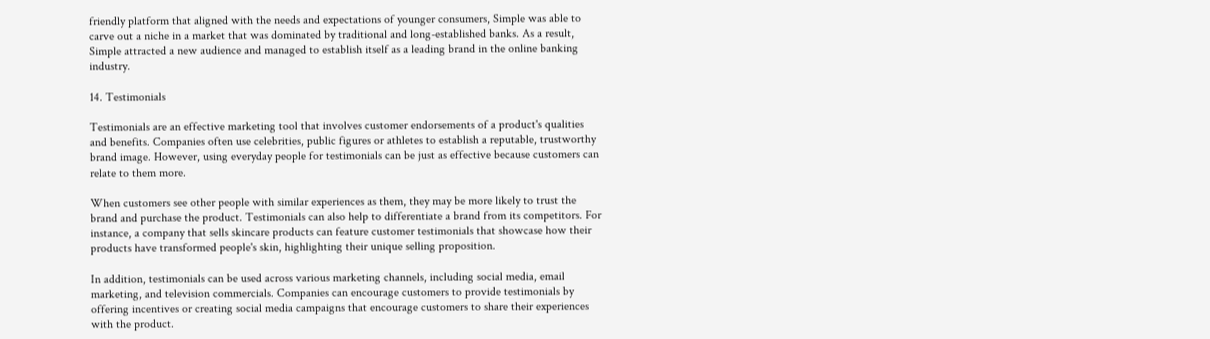friendly platform that aligned with the needs and expectations of younger consumers, Simple was able to carve out a niche in a market that was dominated by traditional and long-established banks. As a result, Simple attracted a new audience and managed to establish itself as a leading brand in the online banking industry.

14. Testimonials

Testimonials are an effective marketing tool that involves customer endorsements of a product's qualities and benefits. Companies often use celebrities, public figures or athletes to establish a reputable, trustworthy brand image. However, using everyday people for testimonials can be just as effective because customers can relate to them more.

When customers see other people with similar experiences as them, they may be more likely to trust the brand and purchase the product. Testimonials can also help to differentiate a brand from its competitors. For instance, a company that sells skincare products can feature customer testimonials that showcase how their products have transformed people's skin, highlighting their unique selling proposition.

In addition, testimonials can be used across various marketing channels, including social media, email marketing, and television commercials. Companies can encourage customers to provide testimonials by offering incentives or creating social media campaigns that encourage customers to share their experiences with the product.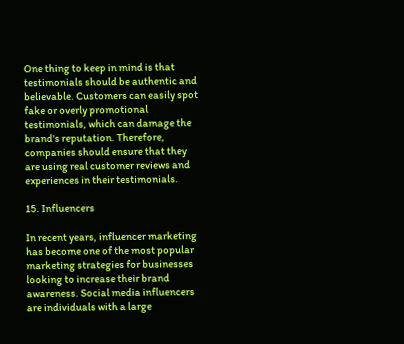One thing to keep in mind is that testimonials should be authentic and believable. Customers can easily spot fake or overly promotional testimonials, which can damage the brand's reputation. Therefore, companies should ensure that they are using real customer reviews and experiences in their testimonials.

15. Influencers

In recent years, influencer marketing has become one of the most popular marketing strategies for businesses looking to increase their brand awareness. Social media influencers are individuals with a large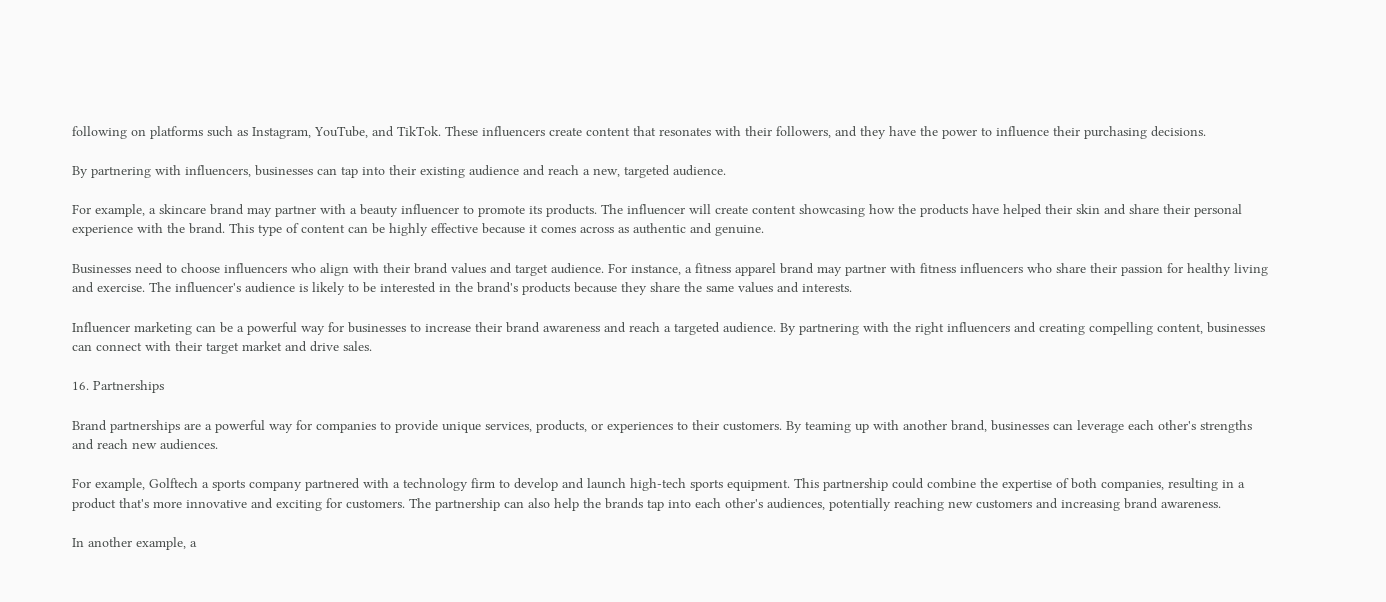following on platforms such as Instagram, YouTube, and TikTok. These influencers create content that resonates with their followers, and they have the power to influence their purchasing decisions.

By partnering with influencers, businesses can tap into their existing audience and reach a new, targeted audience.

For example, a skincare brand may partner with a beauty influencer to promote its products. The influencer will create content showcasing how the products have helped their skin and share their personal experience with the brand. This type of content can be highly effective because it comes across as authentic and genuine.

Businesses need to choose influencers who align with their brand values and target audience. For instance, a fitness apparel brand may partner with fitness influencers who share their passion for healthy living and exercise. The influencer's audience is likely to be interested in the brand's products because they share the same values and interests.

Influencer marketing can be a powerful way for businesses to increase their brand awareness and reach a targeted audience. By partnering with the right influencers and creating compelling content, businesses can connect with their target market and drive sales.

16. Partnerships

Brand partnerships are a powerful way for companies to provide unique services, products, or experiences to their customers. By teaming up with another brand, businesses can leverage each other's strengths and reach new audiences.

For example, Golftech a sports company partnered with a technology firm to develop and launch high-tech sports equipment. This partnership could combine the expertise of both companies, resulting in a product that's more innovative and exciting for customers. The partnership can also help the brands tap into each other's audiences, potentially reaching new customers and increasing brand awareness.

In another example, a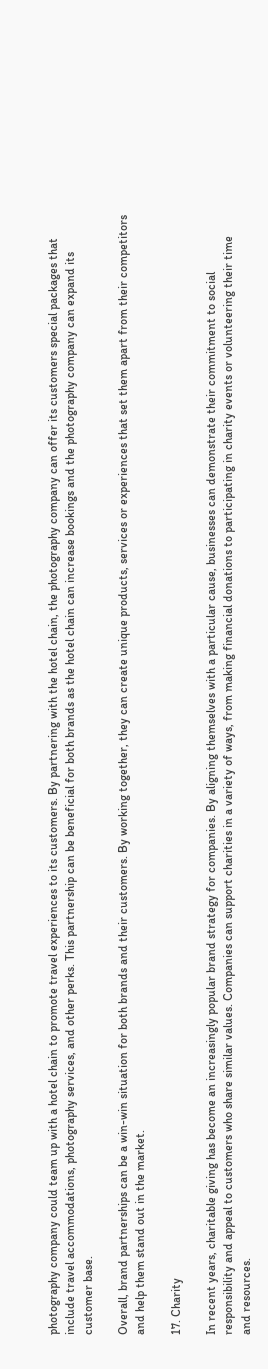photography company could team up with a hotel chain to promote travel experiences to its customers. By partnering with the hotel chain, the photography company can offer its customers special packages that include travel accommodations, photography services, and other perks. This partnership can be beneficial for both brands as the hotel chain can increase bookings and the photography company can expand its customer base.

Overall, brand partnerships can be a win-win situation for both brands and their customers. By working together, they can create unique products, services or experiences that set them apart from their competitors and help them stand out in the market.

17. Charity

In recent years, charitable giving has become an increasingly popular brand strategy for companies. By aligning themselves with a particular cause, businesses can demonstrate their commitment to social responsibility and appeal to customers who share similar values. Companies can support charities in a variety of ways, from making financial donations to participating in charity events or volunteering their time and resources.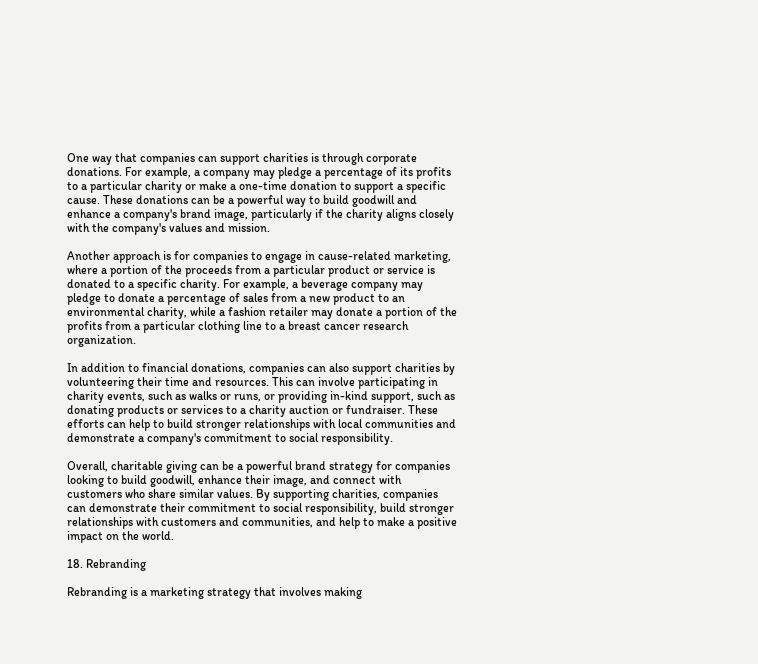One way that companies can support charities is through corporate donations. For example, a company may pledge a percentage of its profits to a particular charity or make a one-time donation to support a specific cause. These donations can be a powerful way to build goodwill and enhance a company's brand image, particularly if the charity aligns closely with the company's values and mission.

Another approach is for companies to engage in cause-related marketing, where a portion of the proceeds from a particular product or service is donated to a specific charity. For example, a beverage company may pledge to donate a percentage of sales from a new product to an environmental charity, while a fashion retailer may donate a portion of the profits from a particular clothing line to a breast cancer research organization.

In addition to financial donations, companies can also support charities by volunteering their time and resources. This can involve participating in charity events, such as walks or runs, or providing in-kind support, such as donating products or services to a charity auction or fundraiser. These efforts can help to build stronger relationships with local communities and demonstrate a company's commitment to social responsibility.

Overall, charitable giving can be a powerful brand strategy for companies looking to build goodwill, enhance their image, and connect with customers who share similar values. By supporting charities, companies can demonstrate their commitment to social responsibility, build stronger relationships with customers and communities, and help to make a positive impact on the world.

18. Rebranding

Rebranding is a marketing strategy that involves making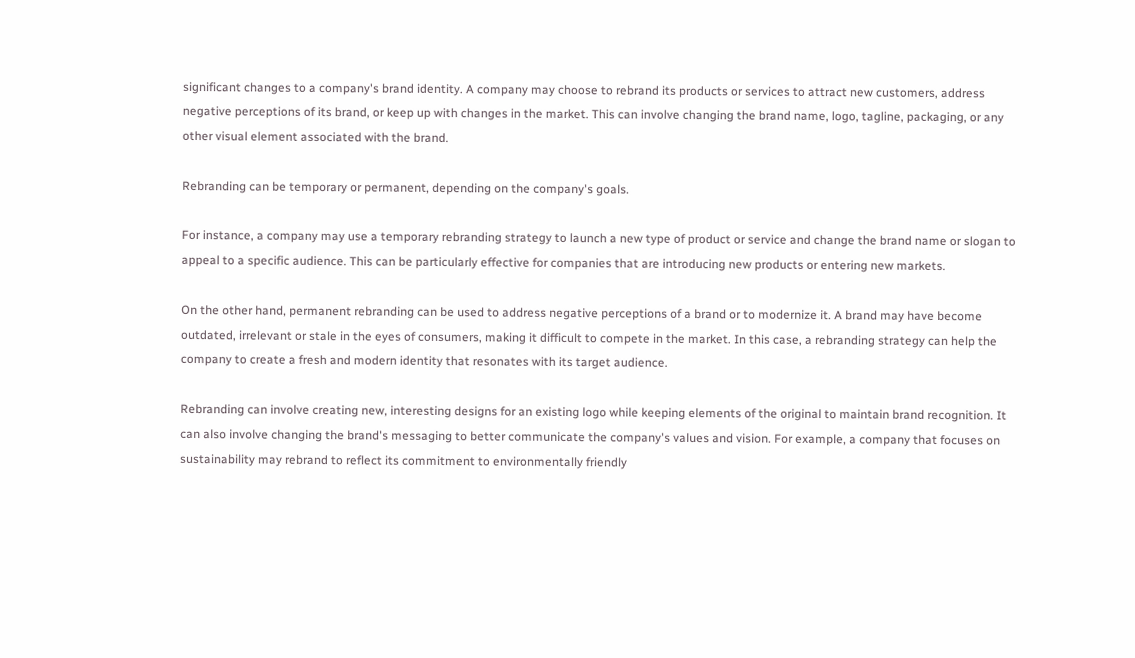significant changes to a company's brand identity. A company may choose to rebrand its products or services to attract new customers, address negative perceptions of its brand, or keep up with changes in the market. This can involve changing the brand name, logo, tagline, packaging, or any other visual element associated with the brand.

Rebranding can be temporary or permanent, depending on the company's goals.

For instance, a company may use a temporary rebranding strategy to launch a new type of product or service and change the brand name or slogan to appeal to a specific audience. This can be particularly effective for companies that are introducing new products or entering new markets.

On the other hand, permanent rebranding can be used to address negative perceptions of a brand or to modernize it. A brand may have become outdated, irrelevant or stale in the eyes of consumers, making it difficult to compete in the market. In this case, a rebranding strategy can help the company to create a fresh and modern identity that resonates with its target audience.

Rebranding can involve creating new, interesting designs for an existing logo while keeping elements of the original to maintain brand recognition. It can also involve changing the brand's messaging to better communicate the company's values and vision. For example, a company that focuses on sustainability may rebrand to reflect its commitment to environmentally friendly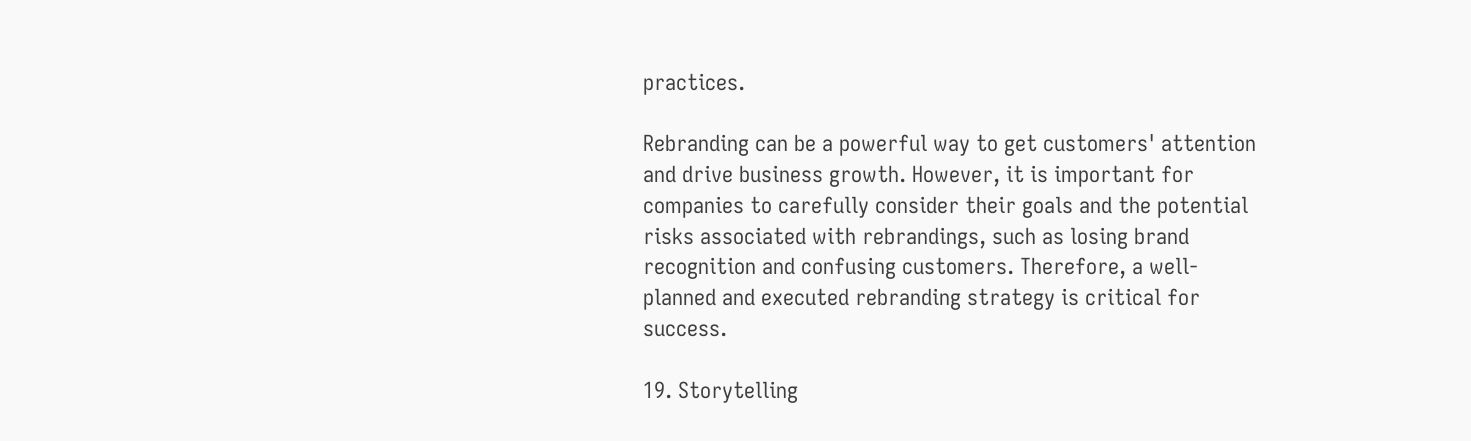practices.

Rebranding can be a powerful way to get customers' attention and drive business growth. However, it is important for companies to carefully consider their goals and the potential risks associated with rebrandings, such as losing brand recognition and confusing customers. Therefore, a well-planned and executed rebranding strategy is critical for success.

19. Storytelling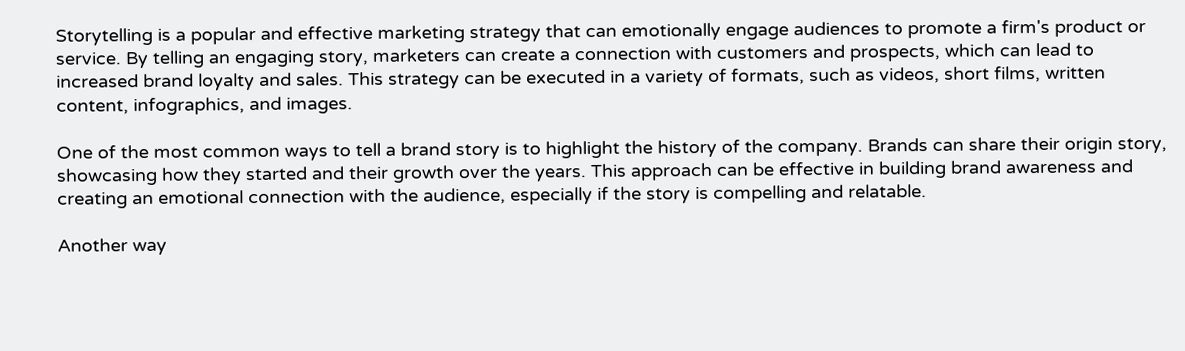Storytelling is a popular and effective marketing strategy that can emotionally engage audiences to promote a firm's product or service. By telling an engaging story, marketers can create a connection with customers and prospects, which can lead to increased brand loyalty and sales. This strategy can be executed in a variety of formats, such as videos, short films, written content, infographics, and images.

One of the most common ways to tell a brand story is to highlight the history of the company. Brands can share their origin story, showcasing how they started and their growth over the years. This approach can be effective in building brand awareness and creating an emotional connection with the audience, especially if the story is compelling and relatable.

Another way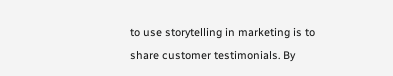to use storytelling in marketing is to share customer testimonials. By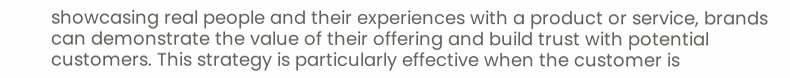showcasing real people and their experiences with a product or service, brands can demonstrate the value of their offering and build trust with potential customers. This strategy is particularly effective when the customer is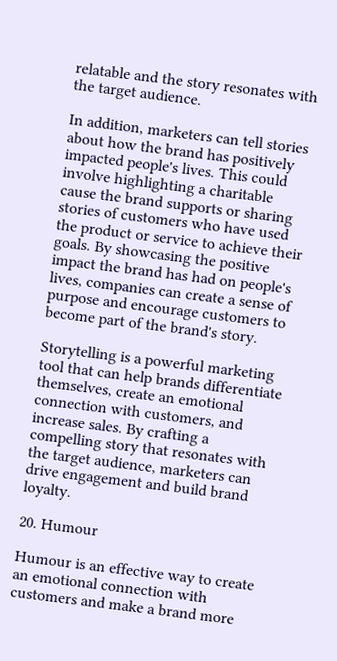relatable and the story resonates with the target audience.

In addition, marketers can tell stories about how the brand has positively impacted people's lives. This could involve highlighting a charitable cause the brand supports or sharing stories of customers who have used the product or service to achieve their goals. By showcasing the positive impact the brand has had on people's lives, companies can create a sense of purpose and encourage customers to become part of the brand's story.

Storytelling is a powerful marketing tool that can help brands differentiate themselves, create an emotional connection with customers, and increase sales. By crafting a compelling story that resonates with the target audience, marketers can drive engagement and build brand loyalty.

20. Humour

Humour is an effective way to create an emotional connection with customers and make a brand more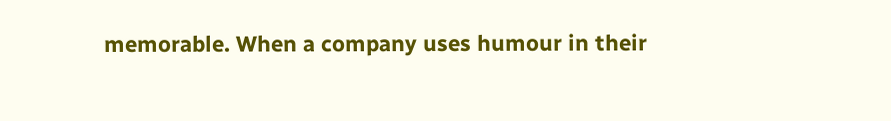memorable. When a company uses humour in their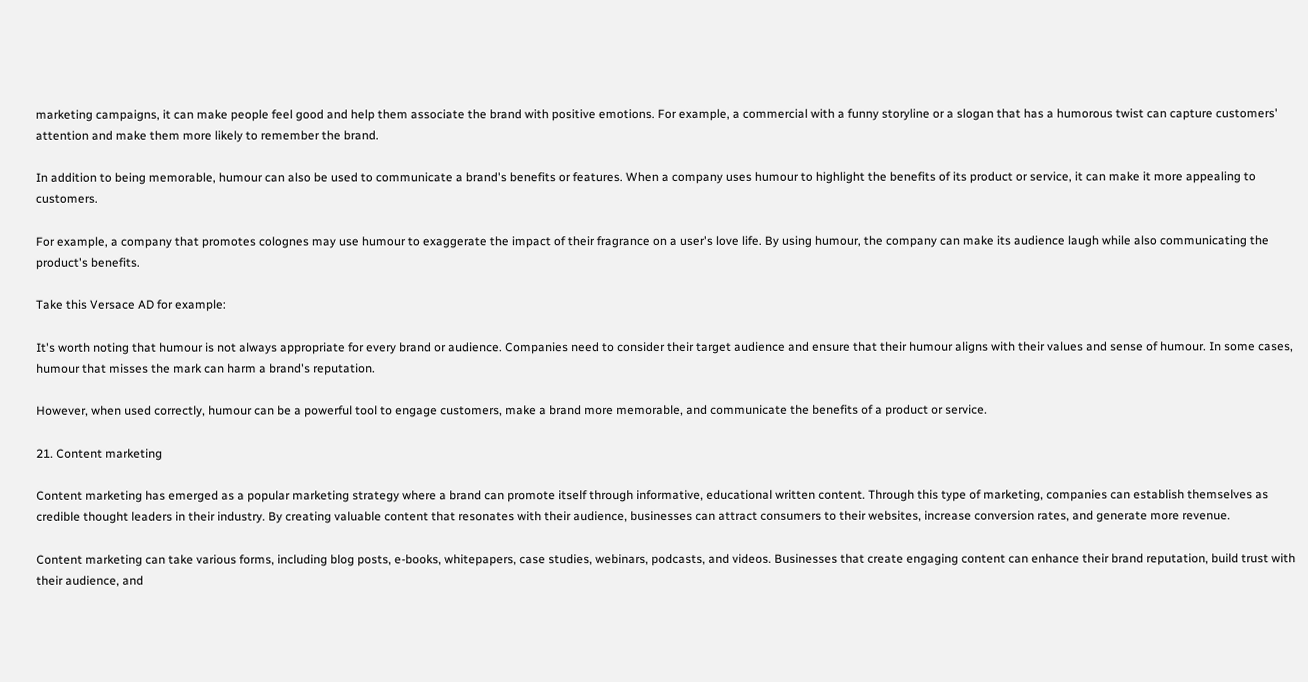marketing campaigns, it can make people feel good and help them associate the brand with positive emotions. For example, a commercial with a funny storyline or a slogan that has a humorous twist can capture customers' attention and make them more likely to remember the brand.

In addition to being memorable, humour can also be used to communicate a brand's benefits or features. When a company uses humour to highlight the benefits of its product or service, it can make it more appealing to customers.

For example, a company that promotes colognes may use humour to exaggerate the impact of their fragrance on a user's love life. By using humour, the company can make its audience laugh while also communicating the product's benefits.

Take this Versace AD for example:

It's worth noting that humour is not always appropriate for every brand or audience. Companies need to consider their target audience and ensure that their humour aligns with their values and sense of humour. In some cases, humour that misses the mark can harm a brand's reputation.

However, when used correctly, humour can be a powerful tool to engage customers, make a brand more memorable, and communicate the benefits of a product or service.

21. Content marketing

Content marketing has emerged as a popular marketing strategy where a brand can promote itself through informative, educational written content. Through this type of marketing, companies can establish themselves as credible thought leaders in their industry. By creating valuable content that resonates with their audience, businesses can attract consumers to their websites, increase conversion rates, and generate more revenue.

Content marketing can take various forms, including blog posts, e-books, whitepapers, case studies, webinars, podcasts, and videos. Businesses that create engaging content can enhance their brand reputation, build trust with their audience, and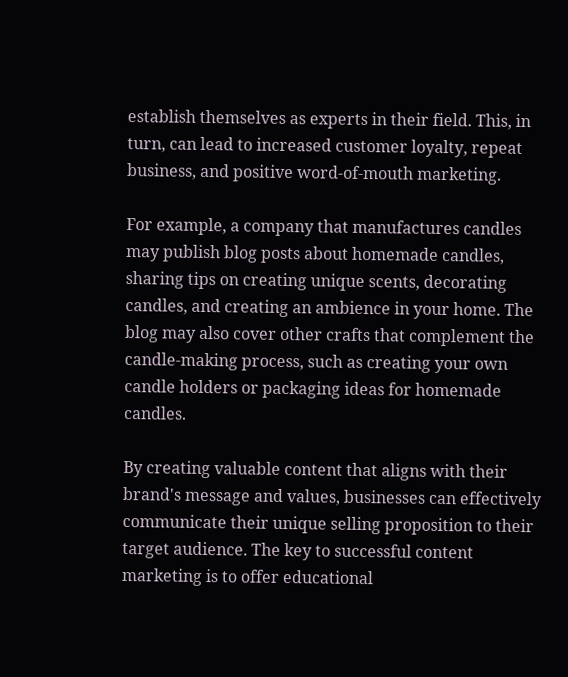establish themselves as experts in their field. This, in turn, can lead to increased customer loyalty, repeat business, and positive word-of-mouth marketing.

For example, a company that manufactures candles may publish blog posts about homemade candles, sharing tips on creating unique scents, decorating candles, and creating an ambience in your home. The blog may also cover other crafts that complement the candle-making process, such as creating your own candle holders or packaging ideas for homemade candles.

By creating valuable content that aligns with their brand's message and values, businesses can effectively communicate their unique selling proposition to their target audience. The key to successful content marketing is to offer educational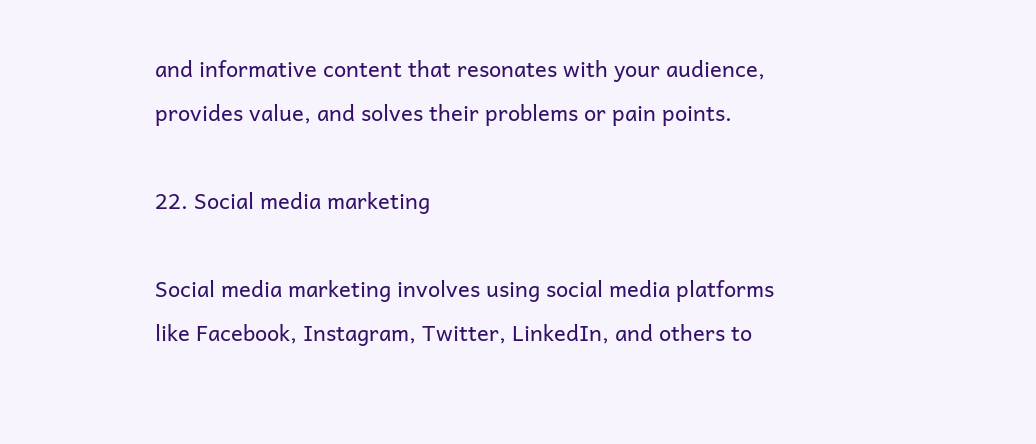and informative content that resonates with your audience, provides value, and solves their problems or pain points.

22. Social media marketing

Social media marketing involves using social media platforms like Facebook, Instagram, Twitter, LinkedIn, and others to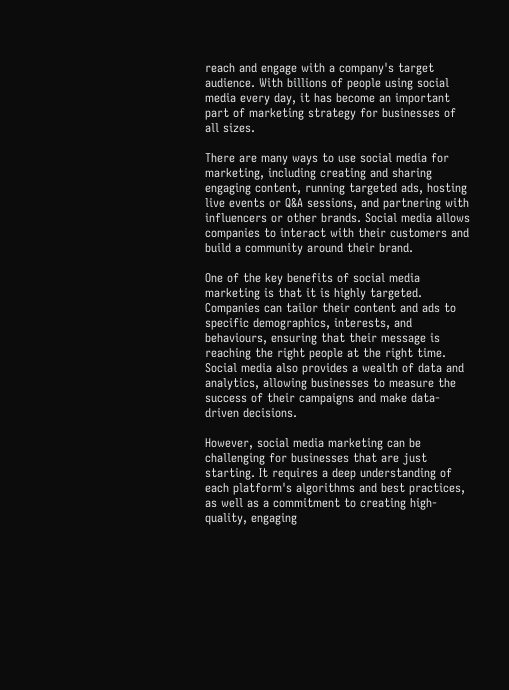reach and engage with a company's target audience. With billions of people using social media every day, it has become an important part of marketing strategy for businesses of all sizes.

There are many ways to use social media for marketing, including creating and sharing engaging content, running targeted ads, hosting live events or Q&A sessions, and partnering with influencers or other brands. Social media allows companies to interact with their customers and build a community around their brand.

One of the key benefits of social media marketing is that it is highly targeted. Companies can tailor their content and ads to specific demographics, interests, and behaviours, ensuring that their message is reaching the right people at the right time. Social media also provides a wealth of data and analytics, allowing businesses to measure the success of their campaigns and make data-driven decisions.

However, social media marketing can be challenging for businesses that are just starting. It requires a deep understanding of each platform's algorithms and best practices, as well as a commitment to creating high-quality, engaging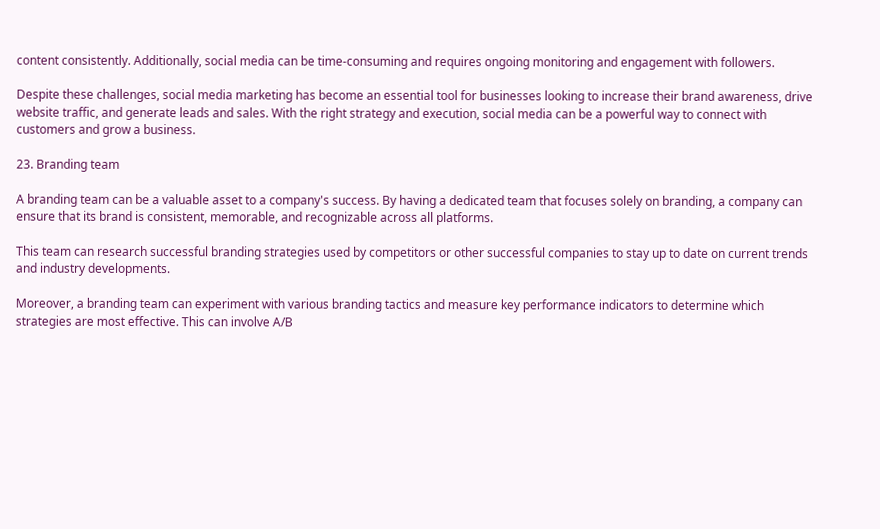content consistently. Additionally, social media can be time-consuming and requires ongoing monitoring and engagement with followers.

Despite these challenges, social media marketing has become an essential tool for businesses looking to increase their brand awareness, drive website traffic, and generate leads and sales. With the right strategy and execution, social media can be a powerful way to connect with customers and grow a business.

23. Branding team

A branding team can be a valuable asset to a company's success. By having a dedicated team that focuses solely on branding, a company can ensure that its brand is consistent, memorable, and recognizable across all platforms.

This team can research successful branding strategies used by competitors or other successful companies to stay up to date on current trends and industry developments.

Moreover, a branding team can experiment with various branding tactics and measure key performance indicators to determine which strategies are most effective. This can involve A/B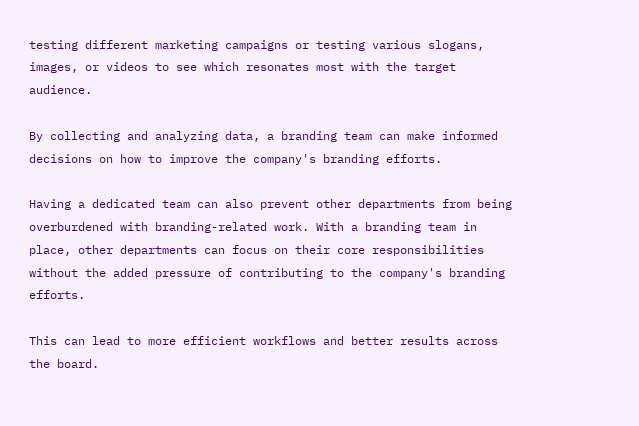testing different marketing campaigns or testing various slogans, images, or videos to see which resonates most with the target audience.

By collecting and analyzing data, a branding team can make informed decisions on how to improve the company's branding efforts.

Having a dedicated team can also prevent other departments from being overburdened with branding-related work. With a branding team in place, other departments can focus on their core responsibilities without the added pressure of contributing to the company's branding efforts.

This can lead to more efficient workflows and better results across the board.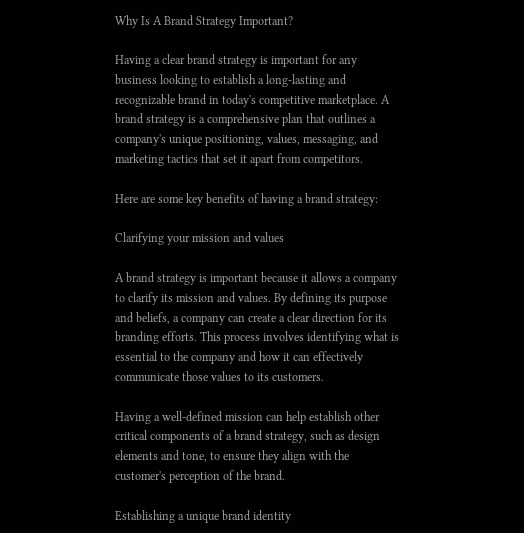Why Is A Brand Strategy Important?

Having a clear brand strategy is important for any business looking to establish a long-lasting and recognizable brand in today's competitive marketplace. A brand strategy is a comprehensive plan that outlines a company's unique positioning, values, messaging, and marketing tactics that set it apart from competitors.

Here are some key benefits of having a brand strategy:

Clarifying your mission and values

A brand strategy is important because it allows a company to clarify its mission and values. By defining its purpose and beliefs, a company can create a clear direction for its branding efforts. This process involves identifying what is essential to the company and how it can effectively communicate those values to its customers.

Having a well-defined mission can help establish other critical components of a brand strategy, such as design elements and tone, to ensure they align with the customer's perception of the brand.

Establishing a unique brand identity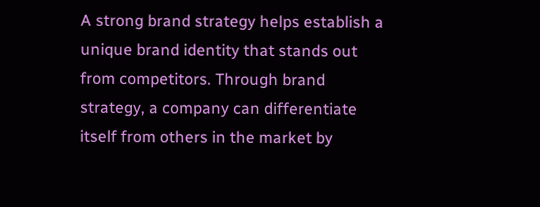A strong brand strategy helps establish a unique brand identity that stands out from competitors. Through brand strategy, a company can differentiate itself from others in the market by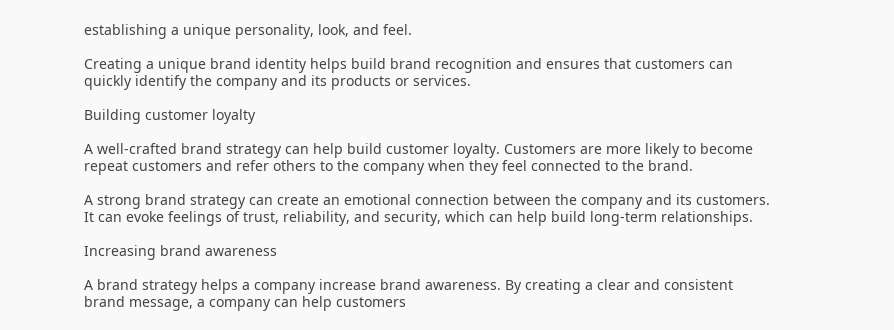establishing a unique personality, look, and feel.

Creating a unique brand identity helps build brand recognition and ensures that customers can quickly identify the company and its products or services.

Building customer loyalty

A well-crafted brand strategy can help build customer loyalty. Customers are more likely to become repeat customers and refer others to the company when they feel connected to the brand.

A strong brand strategy can create an emotional connection between the company and its customers. It can evoke feelings of trust, reliability, and security, which can help build long-term relationships.

Increasing brand awareness

A brand strategy helps a company increase brand awareness. By creating a clear and consistent brand message, a company can help customers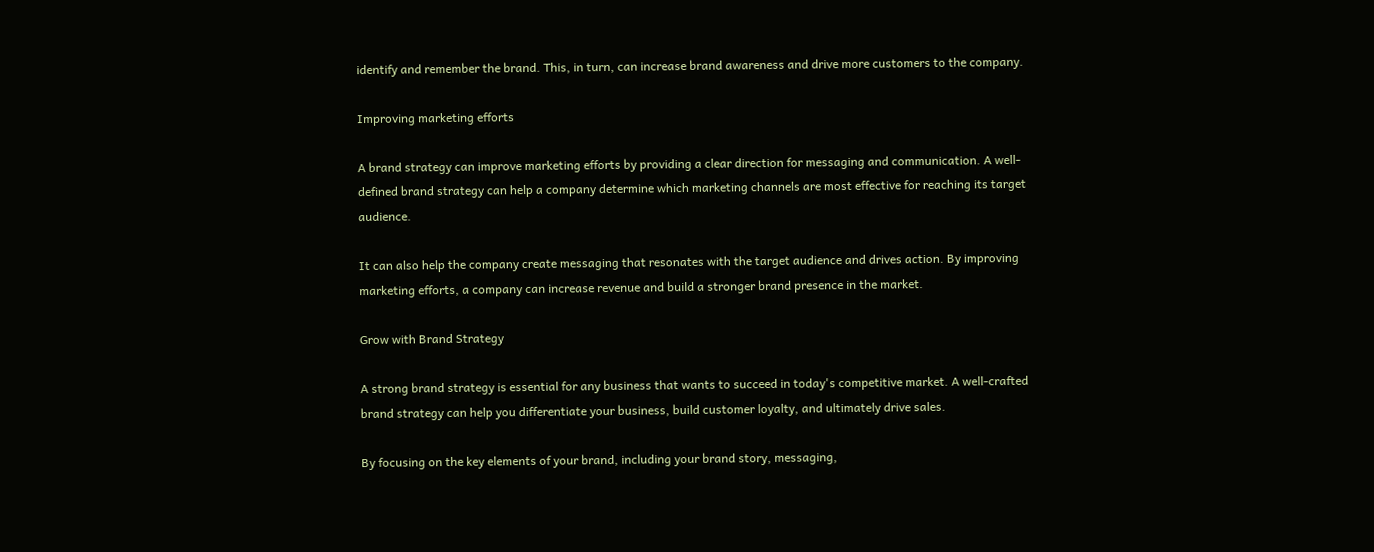identify and remember the brand. This, in turn, can increase brand awareness and drive more customers to the company.

Improving marketing efforts

A brand strategy can improve marketing efforts by providing a clear direction for messaging and communication. A well-defined brand strategy can help a company determine which marketing channels are most effective for reaching its target audience.

It can also help the company create messaging that resonates with the target audience and drives action. By improving marketing efforts, a company can increase revenue and build a stronger brand presence in the market.

Grow with Brand Strategy

A strong brand strategy is essential for any business that wants to succeed in today's competitive market. A well-crafted brand strategy can help you differentiate your business, build customer loyalty, and ultimately drive sales.

By focusing on the key elements of your brand, including your brand story, messaging,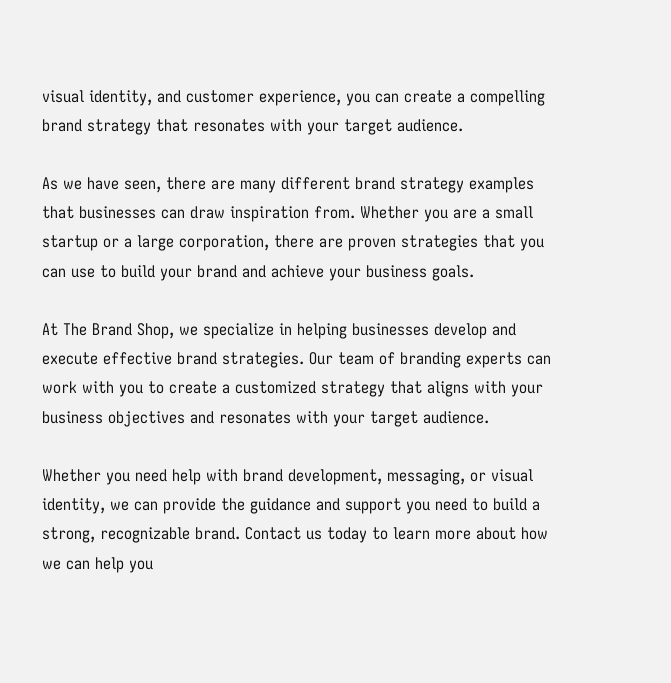visual identity, and customer experience, you can create a compelling brand strategy that resonates with your target audience.

As we have seen, there are many different brand strategy examples that businesses can draw inspiration from. Whether you are a small startup or a large corporation, there are proven strategies that you can use to build your brand and achieve your business goals.

At The Brand Shop, we specialize in helping businesses develop and execute effective brand strategies. Our team of branding experts can work with you to create a customized strategy that aligns with your business objectives and resonates with your target audience.

Whether you need help with brand development, messaging, or visual identity, we can provide the guidance and support you need to build a strong, recognizable brand. Contact us today to learn more about how we can help you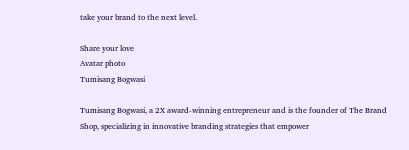take your brand to the next level.

Share your love
Avatar photo
Tumisang Bogwasi

Tumisang Bogwasi, a 2X award-winning entrepreneur and is the founder of The Brand Shop, specializing in innovative branding strategies that empower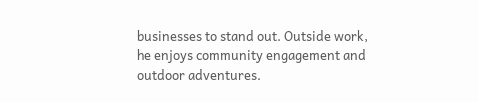businesses to stand out. Outside work, he enjoys community engagement and outdoor adventures.